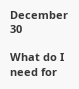December 30

What do I need for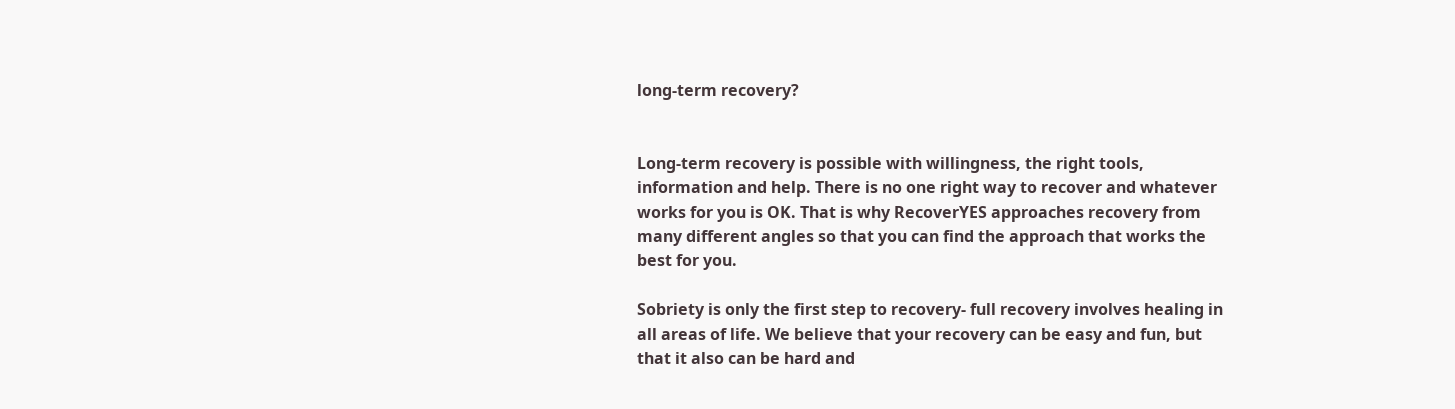long-term recovery?


Long-term recovery is possible with willingness, the right tools, information and help. There is no one right way to recover and whatever works for you is OK. That is why RecoverYES approaches recovery from many different angles so that you can find the approach that works the best for you.

Sobriety is only the first step to recovery- full recovery involves healing in all areas of life. We believe that your recovery can be easy and fun, but that it also can be hard and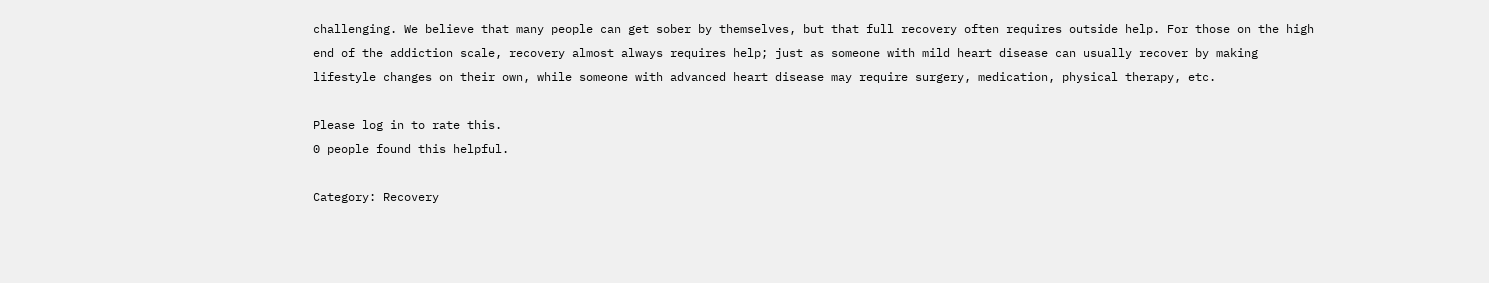challenging. We believe that many people can get sober by themselves, but that full recovery often requires outside help. For those on the high end of the addiction scale, recovery almost always requires help; just as someone with mild heart disease can usually recover by making lifestyle changes on their own, while someone with advanced heart disease may require surgery, medication, physical therapy, etc.

Please log in to rate this.
0 people found this helpful.

Category: Recovery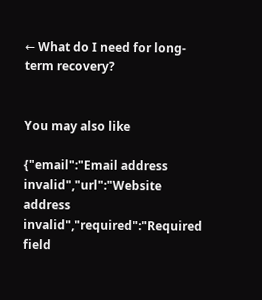← What do I need for long-term recovery?


You may also like

{"email":"Email address invalid","url":"Website address invalid","required":"Required field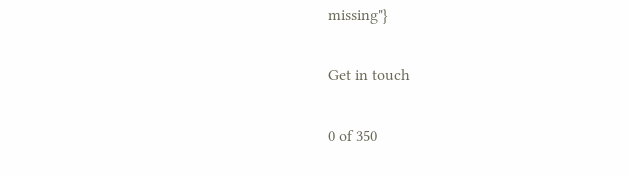missing"}

Get in touch

0 of 350